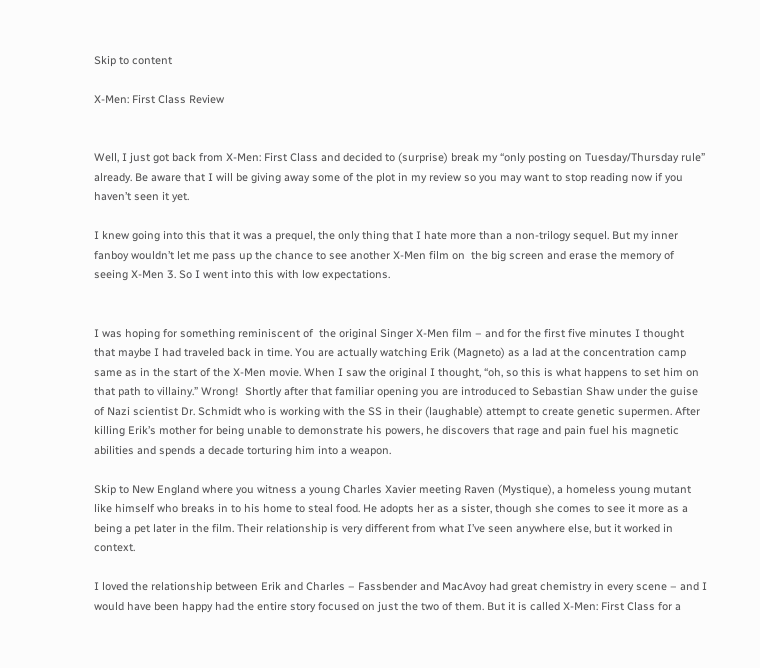Skip to content

X-Men: First Class Review


Well, I just got back from X-Men: First Class and decided to (surprise) break my “only posting on Tuesday/Thursday rule” already. Be aware that I will be giving away some of the plot in my review so you may want to stop reading now if you haven’t seen it yet.

I knew going into this that it was a prequel, the only thing that I hate more than a non-trilogy sequel. But my inner fanboy wouldn’t let me pass up the chance to see another X-Men film on  the big screen and erase the memory of seeing X-Men 3. So I went into this with low expectations.


I was hoping for something reminiscent of  the original Singer X-Men film – and for the first five minutes I thought that maybe I had traveled back in time. You are actually watching Erik (Magneto) as a lad at the concentration camp same as in the start of the X-Men movie. When I saw the original I thought, “oh, so this is what happens to set him on that path to villainy.” Wrong!  Shortly after that familiar opening you are introduced to Sebastian Shaw under the guise of Nazi scientist Dr. Schmidt who is working with the SS in their (laughable) attempt to create genetic supermen. After killing Erik’s mother for being unable to demonstrate his powers, he discovers that rage and pain fuel his magnetic abilities and spends a decade torturing him into a weapon.

Skip to New England where you witness a young Charles Xavier meeting Raven (Mystique), a homeless young mutant like himself who breaks in to his home to steal food. He adopts her as a sister, though she comes to see it more as a being a pet later in the film. Their relationship is very different from what I’ve seen anywhere else, but it worked in context.

I loved the relationship between Erik and Charles – Fassbender and MacAvoy had great chemistry in every scene – and I would have been happy had the entire story focused on just the two of them. But it is called X-Men: First Class for a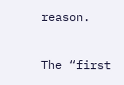reason.

The “first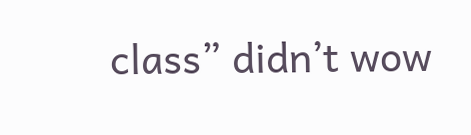class” didn’t wow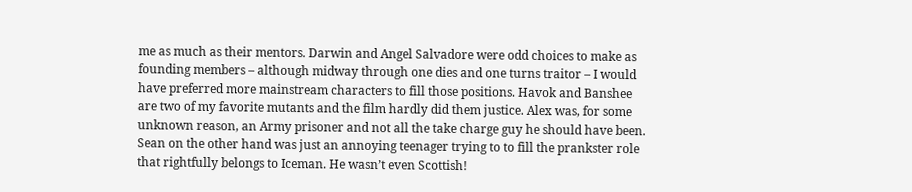me as much as their mentors. Darwin and Angel Salvadore were odd choices to make as founding members – although midway through one dies and one turns traitor – I would have preferred more mainstream characters to fill those positions. Havok and Banshee are two of my favorite mutants and the film hardly did them justice. Alex was, for some unknown reason, an Army prisoner and not all the take charge guy he should have been. Sean on the other hand was just an annoying teenager trying to to fill the prankster role that rightfully belongs to Iceman. He wasn’t even Scottish!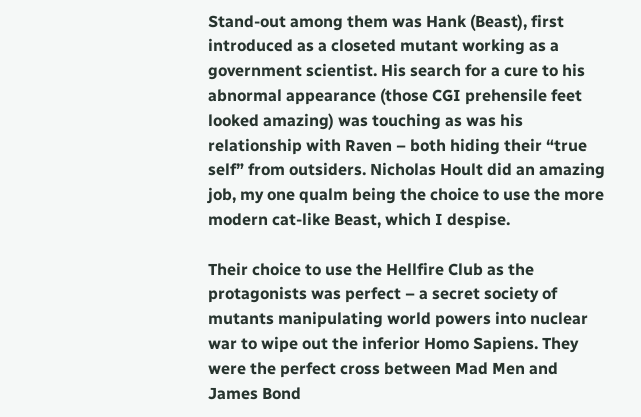Stand-out among them was Hank (Beast), first introduced as a closeted mutant working as a government scientist. His search for a cure to his abnormal appearance (those CGI prehensile feet looked amazing) was touching as was his relationship with Raven – both hiding their “true self” from outsiders. Nicholas Hoult did an amazing job, my one qualm being the choice to use the more modern cat-like Beast, which I despise.

Their choice to use the Hellfire Club as the protagonists was perfect – a secret society of mutants manipulating world powers into nuclear war to wipe out the inferior Homo Sapiens. They were the perfect cross between Mad Men and James Bond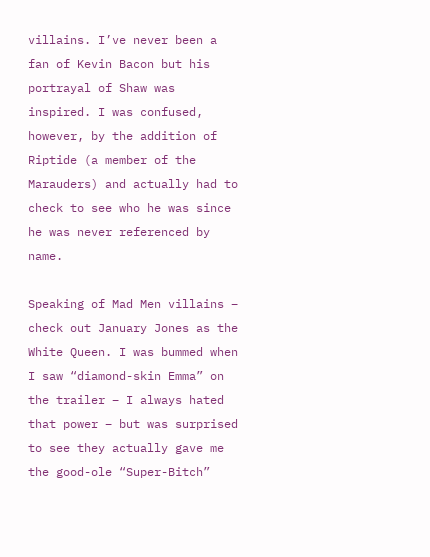villains. I’ve never been a fan of Kevin Bacon but his portrayal of Shaw was inspired. I was confused, however, by the addition of Riptide (a member of the Marauders) and actually had to check to see who he was since he was never referenced by name.

Speaking of Mad Men villains – check out January Jones as the White Queen. I was bummed when I saw “diamond-skin Emma” on the trailer – I always hated that power – but was surprised to see they actually gave me the good-ole “Super-Bitch”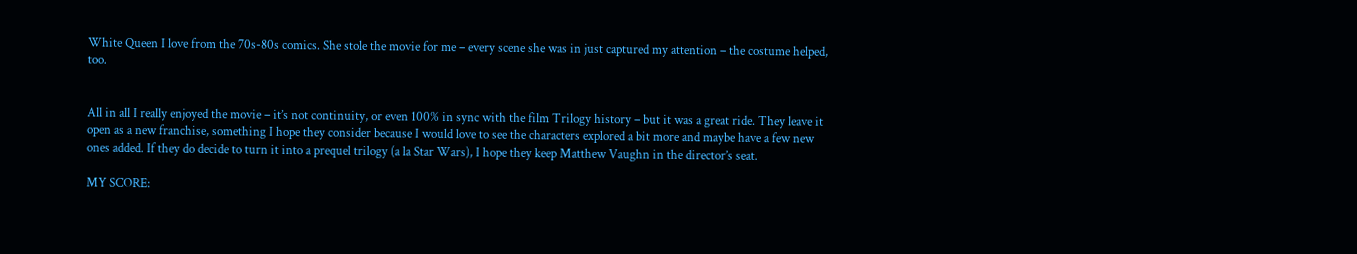White Queen I love from the 70s-80s comics. She stole the movie for me – every scene she was in just captured my attention – the costume helped, too.


All in all I really enjoyed the movie – it’s not continuity, or even 100% in sync with the film Trilogy history – but it was a great ride. They leave it open as a new franchise, something I hope they consider because I would love to see the characters explored a bit more and maybe have a few new ones added. If they do decide to turn it into a prequel trilogy (a la Star Wars), I hope they keep Matthew Vaughn in the director’s seat.

MY SCORE: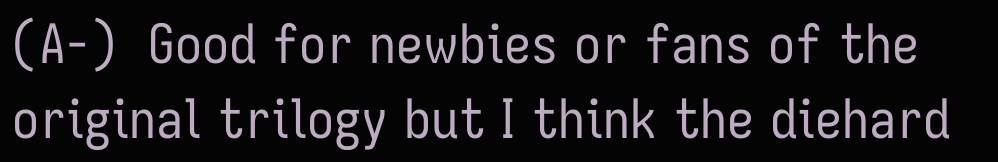(A-)  Good for newbies or fans of the original trilogy but I think the diehard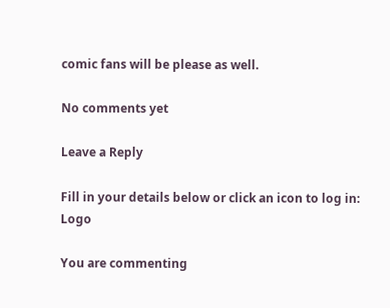comic fans will be please as well.

No comments yet

Leave a Reply

Fill in your details below or click an icon to log in: Logo

You are commenting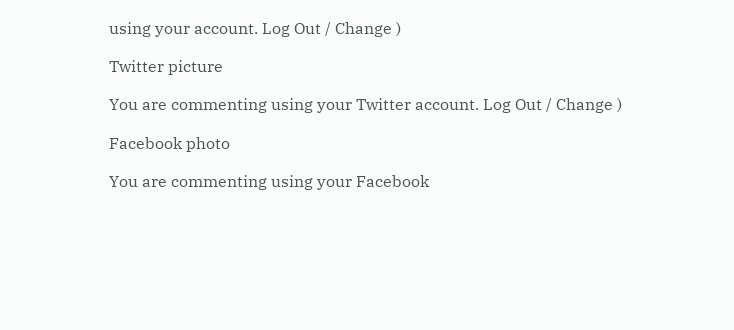using your account. Log Out / Change )

Twitter picture

You are commenting using your Twitter account. Log Out / Change )

Facebook photo

You are commenting using your Facebook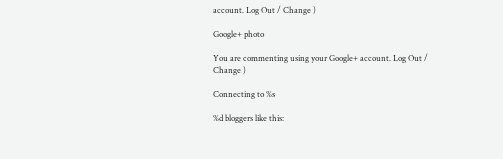account. Log Out / Change )

Google+ photo

You are commenting using your Google+ account. Log Out / Change )

Connecting to %s

%d bloggers like this: